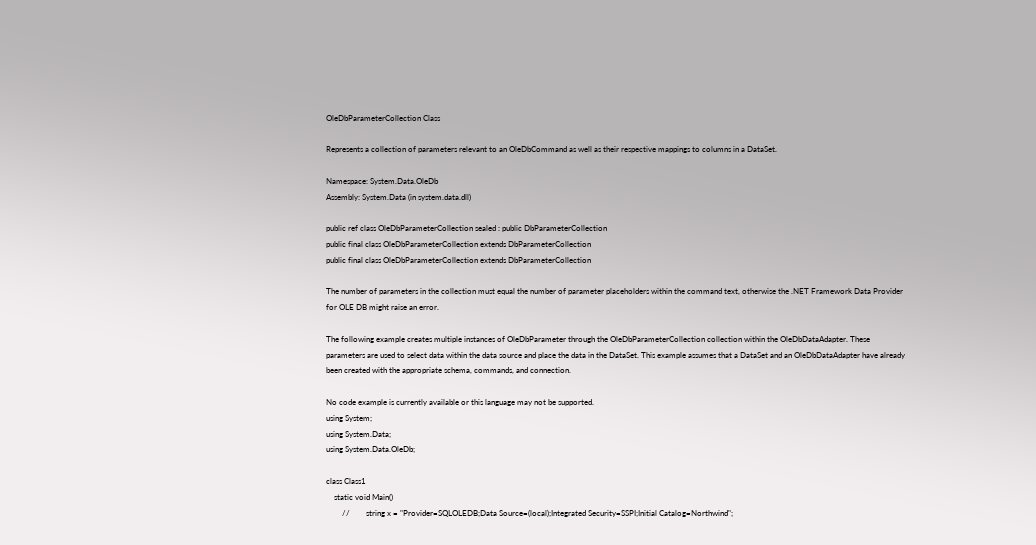OleDbParameterCollection Class

Represents a collection of parameters relevant to an OleDbCommand as well as their respective mappings to columns in a DataSet.

Namespace: System.Data.OleDb
Assembly: System.Data (in system.data.dll)

public ref class OleDbParameterCollection sealed : public DbParameterCollection
public final class OleDbParameterCollection extends DbParameterCollection
public final class OleDbParameterCollection extends DbParameterCollection

The number of parameters in the collection must equal the number of parameter placeholders within the command text, otherwise the .NET Framework Data Provider for OLE DB might raise an error.

The following example creates multiple instances of OleDbParameter through the OleDbParameterCollection collection within the OleDbDataAdapter. These parameters are used to select data within the data source and place the data in the DataSet. This example assumes that a DataSet and an OleDbDataAdapter have already been created with the appropriate schema, commands, and connection.

No code example is currently available or this language may not be supported.
using System;
using System.Data;
using System.Data.OleDb;

class Class1
    static void Main()
        //        string x = "Provider=SQLOLEDB;Data Source=(local);Integrated Security=SSPI;Initial Catalog=Northwind";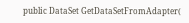public DataSet GetDataSetFromAdapter(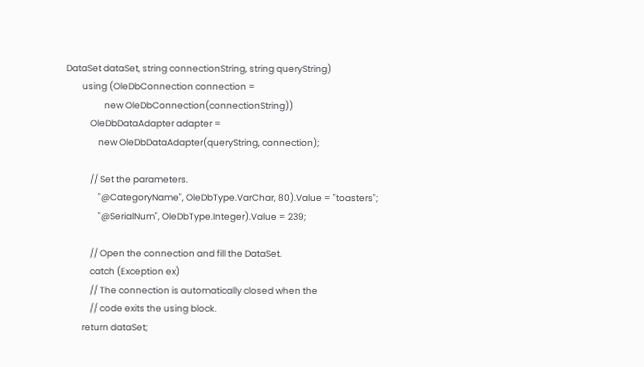DataSet dataSet, string connectionString, string queryString)
        using (OleDbConnection connection =
                   new OleDbConnection(connectionString))
            OleDbDataAdapter adapter =
                new OleDbDataAdapter(queryString, connection);

            // Set the parameters.
                "@CategoryName", OleDbType.VarChar, 80).Value = "toasters";
                "@SerialNum", OleDbType.Integer).Value = 239;

            // Open the connection and fill the DataSet.
            catch (Exception ex)
            // The connection is automatically closed when the
            // code exits the using block.
        return dataSet;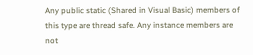Any public static (Shared in Visual Basic) members of this type are thread safe. Any instance members are not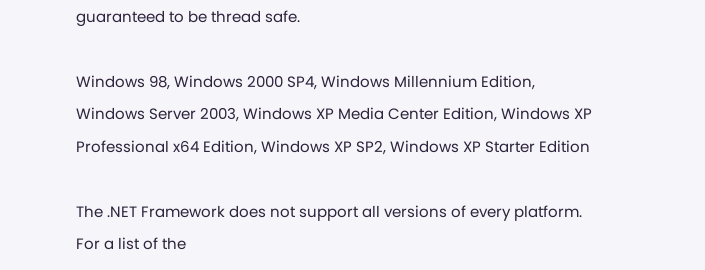guaranteed to be thread safe.

Windows 98, Windows 2000 SP4, Windows Millennium Edition, Windows Server 2003, Windows XP Media Center Edition, Windows XP Professional x64 Edition, Windows XP SP2, Windows XP Starter Edition

The .NET Framework does not support all versions of every platform. For a list of the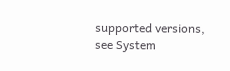supported versions, see System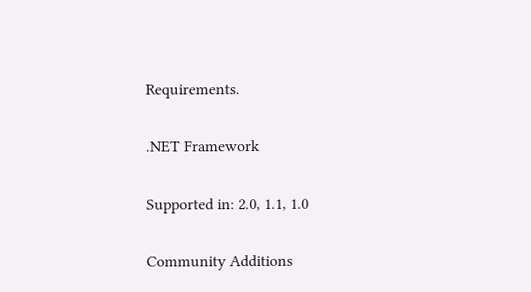Requirements.

.NET Framework

Supported in: 2.0, 1.1, 1.0

Community Additions